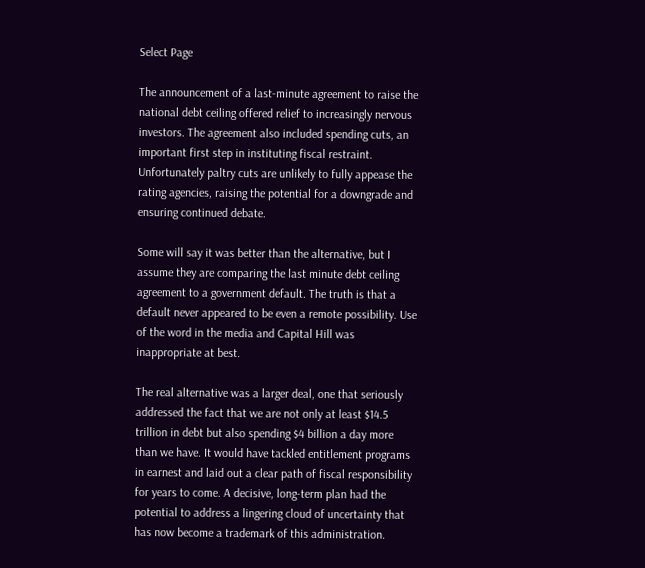Select Page

The announcement of a last-minute agreement to raise the national debt ceiling offered relief to increasingly nervous investors. The agreement also included spending cuts, an important first step in instituting fiscal restraint. Unfortunately paltry cuts are unlikely to fully appease the rating agencies, raising the potential for a downgrade and ensuring continued debate.

Some will say it was better than the alternative, but I assume they are comparing the last minute debt ceiling agreement to a government default. The truth is that a default never appeared to be even a remote possibility. Use of the word in the media and Capital Hill was inappropriate at best.

The real alternative was a larger deal, one that seriously addressed the fact that we are not only at least $14.5 trillion in debt but also spending $4 billion a day more than we have. It would have tackled entitlement programs in earnest and laid out a clear path of fiscal responsibility for years to come. A decisive, long-term plan had the potential to address a lingering cloud of uncertainty that has now become a trademark of this administration.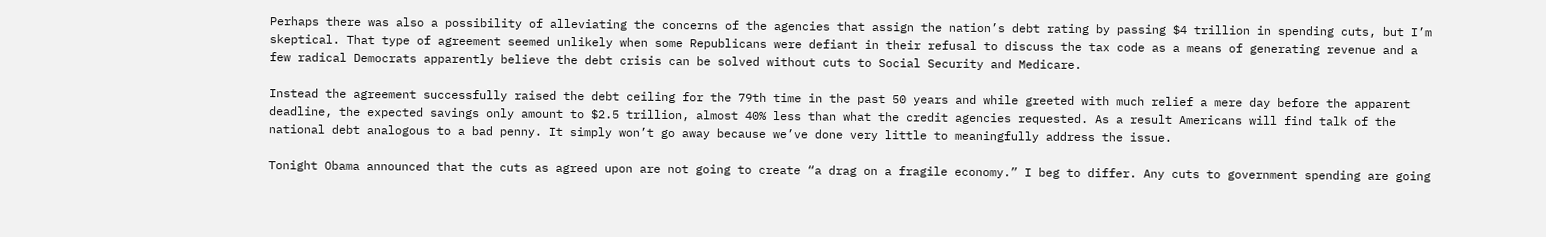Perhaps there was also a possibility of alleviating the concerns of the agencies that assign the nation’s debt rating by passing $4 trillion in spending cuts, but I’m skeptical. That type of agreement seemed unlikely when some Republicans were defiant in their refusal to discuss the tax code as a means of generating revenue and a few radical Democrats apparently believe the debt crisis can be solved without cuts to Social Security and Medicare.

Instead the agreement successfully raised the debt ceiling for the 79th time in the past 50 years and while greeted with much relief a mere day before the apparent deadline, the expected savings only amount to $2.5 trillion, almost 40% less than what the credit agencies requested. As a result Americans will find talk of the national debt analogous to a bad penny. It simply won’t go away because we’ve done very little to meaningfully address the issue.

Tonight Obama announced that the cuts as agreed upon are not going to create “a drag on a fragile economy.” I beg to differ. Any cuts to government spending are going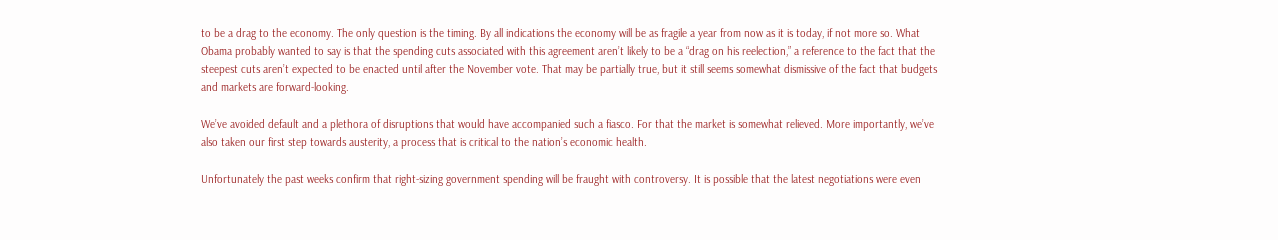to be a drag to the economy. The only question is the timing. By all indications the economy will be as fragile a year from now as it is today, if not more so. What Obama probably wanted to say is that the spending cuts associated with this agreement aren’t likely to be a “drag on his reelection,” a reference to the fact that the steepest cuts aren’t expected to be enacted until after the November vote. That may be partially true, but it still seems somewhat dismissive of the fact that budgets and markets are forward-looking.

We’ve avoided default and a plethora of disruptions that would have accompanied such a fiasco. For that the market is somewhat relieved. More importantly, we’ve also taken our first step towards austerity, a process that is critical to the nation’s economic health.

Unfortunately the past weeks confirm that right-sizing government spending will be fraught with controversy. It is possible that the latest negotiations were even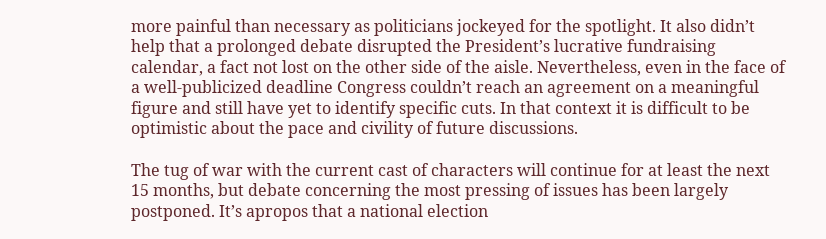more painful than necessary as politicians jockeyed for the spotlight. It also didn’t help that a prolonged debate disrupted the President’s lucrative fundraising calendar, a fact not lost on the other side of the aisle. Nevertheless, even in the face of a well-publicized deadline Congress couldn’t reach an agreement on a meaningful figure and still have yet to identify specific cuts. In that context it is difficult to be optimistic about the pace and civility of future discussions.

The tug of war with the current cast of characters will continue for at least the next 15 months, but debate concerning the most pressing of issues has been largely postponed. It’s apropos that a national election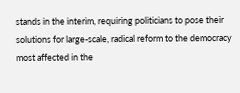stands in the interim, requiring politicians to pose their solutions for large-scale, radical reform to the democracy most affected in the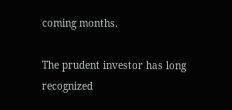coming months.

The prudent investor has long recognized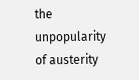the unpopularity of austerity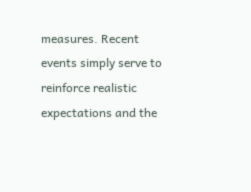measures. Recent events simply serve to reinforce realistic expectations and the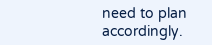need to plan accordingly.